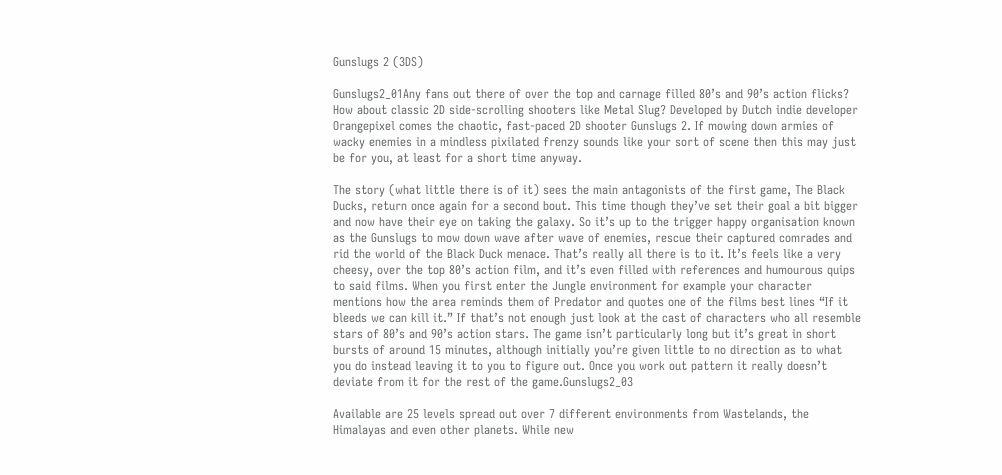Gunslugs 2 (3DS)

Gunslugs2_01Any fans out there of over the top and carnage filled 80’s and 90’s action flicks? How about classic 2D side-scrolling shooters like Metal Slug? Developed by Dutch indie developer Orangepixel comes the chaotic, fast-paced 2D shooter Gunslugs 2. If mowing down armies of wacky enemies in a mindless pixilated frenzy sounds like your sort of scene then this may just be for you, at least for a short time anyway.

The story (what little there is of it) sees the main antagonists of the first game, The Black Ducks, return once again for a second bout. This time though they’ve set their goal a bit bigger and now have their eye on taking the galaxy. So it’s up to the trigger happy organisation known as the Gunslugs to mow down wave after wave of enemies, rescue their captured comrades and rid the world of the Black Duck menace. That’s really all there is to it. It’s feels like a very cheesy, over the top 80’s action film, and it’s even filled with references and humourous quips to said films. When you first enter the Jungle environment for example your character mentions how the area reminds them of Predator and quotes one of the films best lines “If it bleeds we can kill it.” If that’s not enough just look at the cast of characters who all resemble stars of 80’s and 90’s action stars. The game isn’t particularly long but it’s great in short bursts of around 15 minutes, although initially you’re given little to no direction as to what you do instead leaving it to you to figure out. Once you work out pattern it really doesn’t deviate from it for the rest of the game.Gunslugs2_03

Available are 25 levels spread out over 7 different environments from Wastelands, the Himalayas and even other planets. While new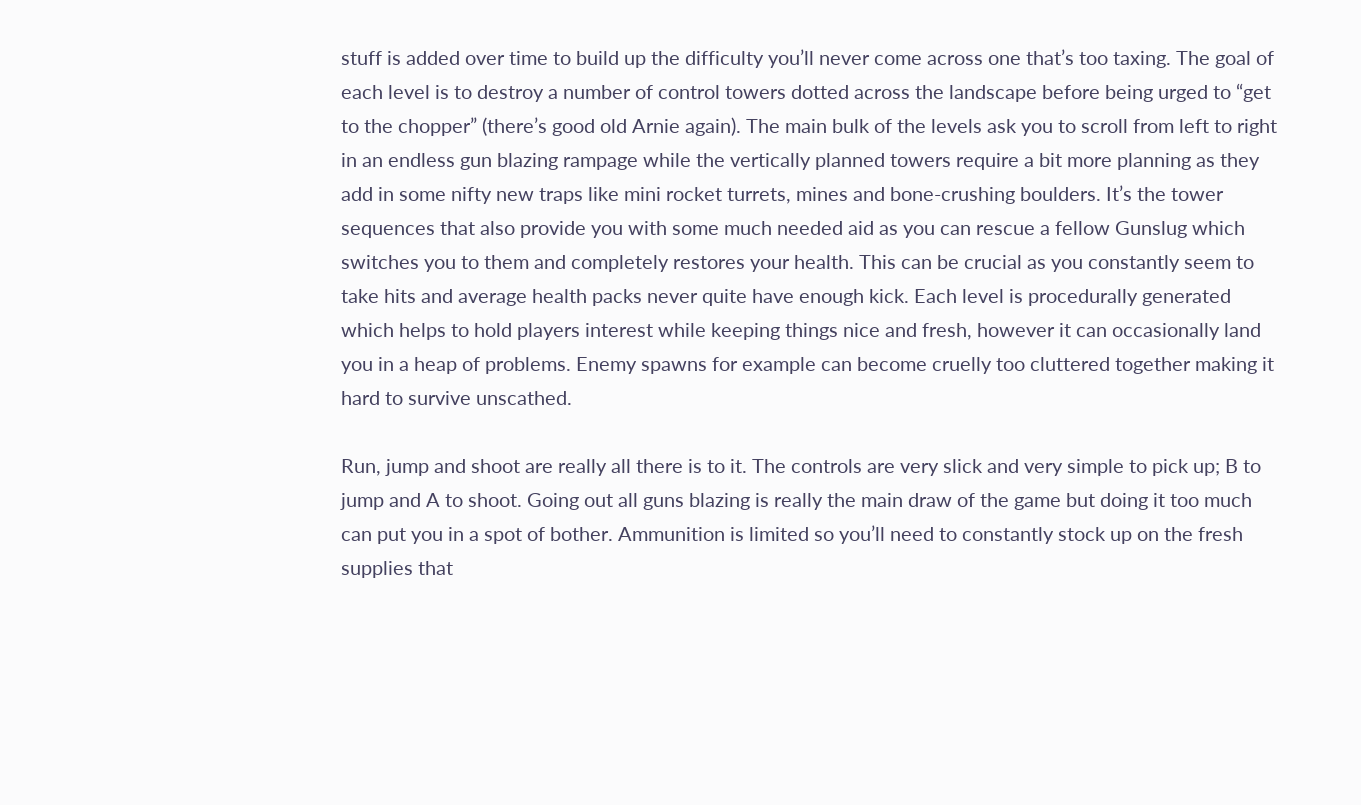stuff is added over time to build up the difficulty you’ll never come across one that’s too taxing. The goal of each level is to destroy a number of control towers dotted across the landscape before being urged to “get to the chopper” (there’s good old Arnie again). The main bulk of the levels ask you to scroll from left to right in an endless gun blazing rampage while the vertically planned towers require a bit more planning as they add in some nifty new traps like mini rocket turrets, mines and bone-crushing boulders. It’s the tower sequences that also provide you with some much needed aid as you can rescue a fellow Gunslug which switches you to them and completely restores your health. This can be crucial as you constantly seem to take hits and average health packs never quite have enough kick. Each level is procedurally generated which helps to hold players interest while keeping things nice and fresh, however it can occasionally land you in a heap of problems. Enemy spawns for example can become cruelly too cluttered together making it hard to survive unscathed.

Run, jump and shoot are really all there is to it. The controls are very slick and very simple to pick up; B to jump and A to shoot. Going out all guns blazing is really the main draw of the game but doing it too much can put you in a spot of bother. Ammunition is limited so you’ll need to constantly stock up on the fresh supplies that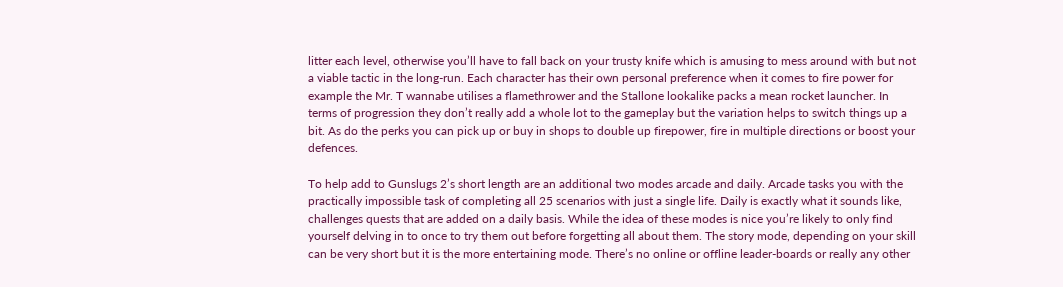litter each level, otherwise you’ll have to fall back on your trusty knife which is amusing to mess around with but not a viable tactic in the long-run. Each character has their own personal preference when it comes to fire power for example the Mr. T wannabe utilises a flamethrower and the Stallone lookalike packs a mean rocket launcher. In terms of progression they don’t really add a whole lot to the gameplay but the variation helps to switch things up a bit. As do the perks you can pick up or buy in shops to double up firepower, fire in multiple directions or boost your defences.

To help add to Gunslugs 2’s short length are an additional two modes arcade and daily. Arcade tasks you with the practically impossible task of completing all 25 scenarios with just a single life. Daily is exactly what it sounds like, challenges quests that are added on a daily basis. While the idea of these modes is nice you’re likely to only find yourself delving in to once to try them out before forgetting all about them. The story mode, depending on your skill can be very short but it is the more entertaining mode. There’s no online or offline leader-boards or really any other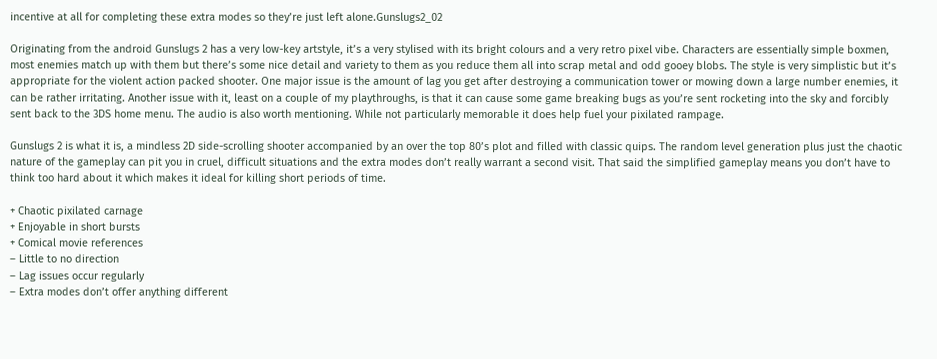incentive at all for completing these extra modes so they’re just left alone.Gunslugs2_02

Originating from the android Gunslugs 2 has a very low-key artstyle, it’s a very stylised with its bright colours and a very retro pixel vibe. Characters are essentially simple boxmen, most enemies match up with them but there’s some nice detail and variety to them as you reduce them all into scrap metal and odd gooey blobs. The style is very simplistic but it’s appropriate for the violent action packed shooter. One major issue is the amount of lag you get after destroying a communication tower or mowing down a large number enemies, it can be rather irritating. Another issue with it, least on a couple of my playthroughs, is that it can cause some game breaking bugs as you’re sent rocketing into the sky and forcibly sent back to the 3DS home menu. The audio is also worth mentioning. While not particularly memorable it does help fuel your pixilated rampage.

Gunslugs 2 is what it is, a mindless 2D side-scrolling shooter accompanied by an over the top 80’s plot and filled with classic quips. The random level generation plus just the chaotic nature of the gameplay can pit you in cruel, difficult situations and the extra modes don’t really warrant a second visit. That said the simplified gameplay means you don’t have to think too hard about it which makes it ideal for killing short periods of time.

+ Chaotic pixilated carnage
+ Enjoyable in short bursts
+ Comical movie references
– Little to no direction
– Lag issues occur regularly
– Extra modes don’t offer anything different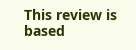This review is based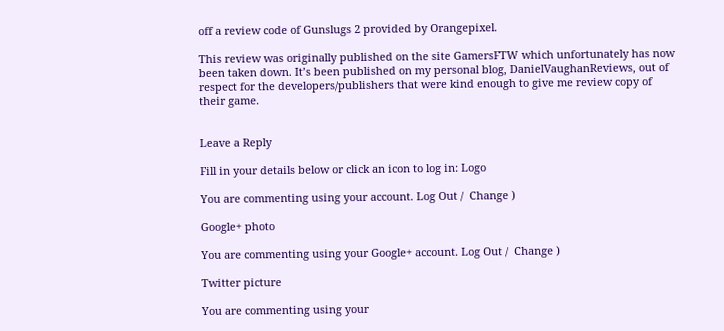off a review code of Gunslugs 2 provided by Orangepixel.

This review was originally published on the site GamersFTW which unfortunately has now been taken down. It’s been published on my personal blog, DanielVaughanReviews, out of respect for the developers/publishers that were kind enough to give me review copy of their game.


Leave a Reply

Fill in your details below or click an icon to log in: Logo

You are commenting using your account. Log Out /  Change )

Google+ photo

You are commenting using your Google+ account. Log Out /  Change )

Twitter picture

You are commenting using your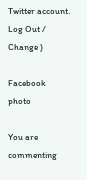Twitter account. Log Out /  Change )

Facebook photo

You are commenting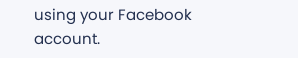using your Facebook account.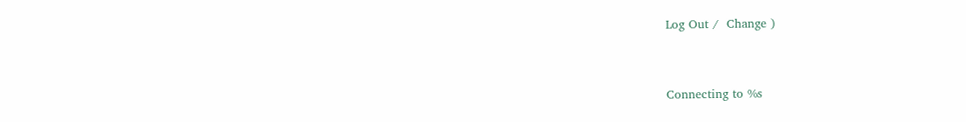Log Out /  Change )


Connecting to %s